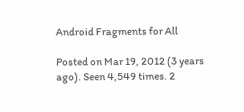Android Fragments for All

Posted on Mar 19, 2012 (3 years ago). Seen 4,549 times. 2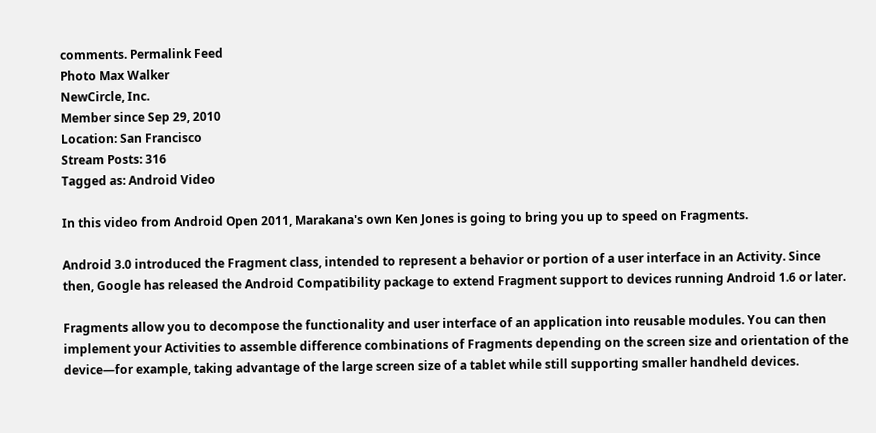comments. Permalink Feed
Photo Max Walker
NewCircle, Inc.
Member since Sep 29, 2010
Location: San Francisco
Stream Posts: 316
Tagged as: Android Video

In this video from Android Open 2011, Marakana's own Ken Jones is going to bring you up to speed on Fragments.

Android 3.0 introduced the Fragment class, intended to represent a behavior or portion of a user interface in an Activity. Since then, Google has released the Android Compatibility package to extend Fragment support to devices running Android 1.6 or later.

Fragments allow you to decompose the functionality and user interface of an application into reusable modules. You can then implement your Activities to assemble difference combinations of Fragments depending on the screen size and orientation of the device—for example, taking advantage of the large screen size of a tablet while still supporting smaller handheld devices.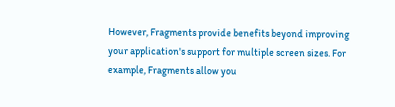However, Fragments provide benefits beyond improving your application's support for multiple screen sizes. For example, Fragments allow you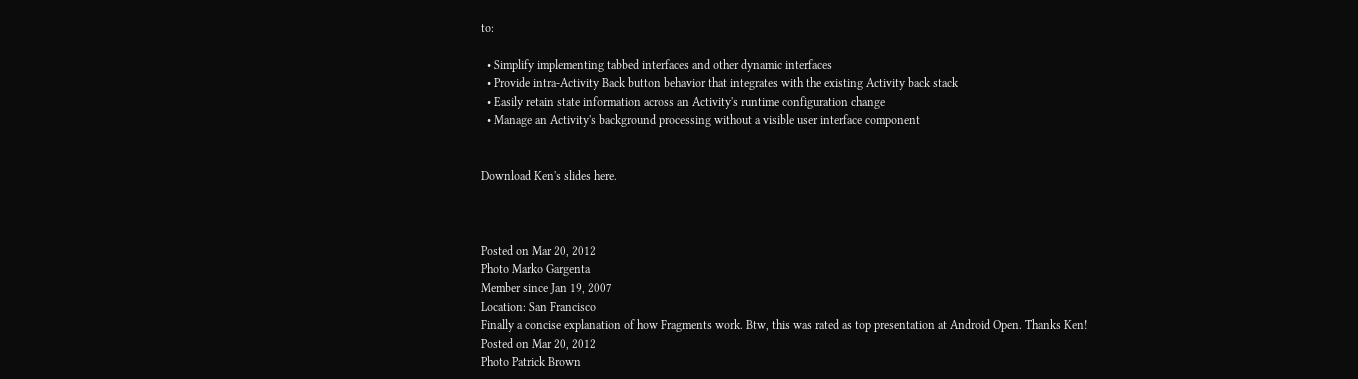to:

  • Simplify implementing tabbed interfaces and other dynamic interfaces
  • Provide intra-Activity Back button behavior that integrates with the existing Activity back stack
  • Easily retain state information across an Activity's runtime configuration change
  • Manage an Activity's background processing without a visible user interface component


Download Ken's slides here.



Posted on Mar 20, 2012
Photo Marko Gargenta
Member since Jan 19, 2007
Location: San Francisco
Finally a concise explanation of how Fragments work. Btw, this was rated as top presentation at Android Open. Thanks Ken!
Posted on Mar 20, 2012
Photo Patrick Brown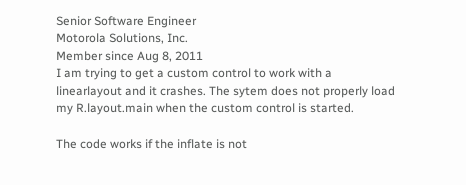Senior Software Engineer
Motorola Solutions, Inc.
Member since Aug 8, 2011
I am trying to get a custom control to work with a linearlayout and it crashes. The sytem does not properly load
my R.layout.main when the custom control is started.

The code works if the inflate is not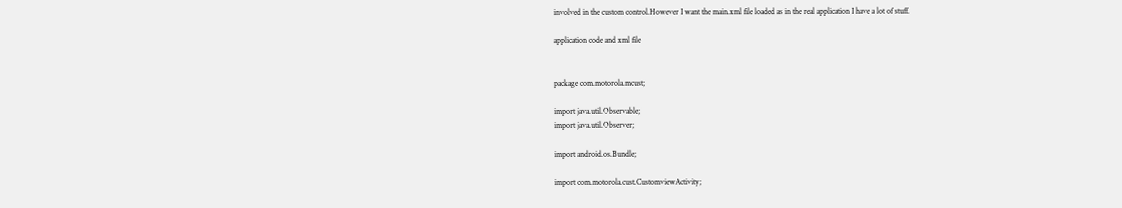involved in the custom control.However I want the main.xml file loaded as in the real application I have a lot of stuff.

application code and xml file


package com.motorola.mcust;

import java.util.Observable;
import java.util.Observer;

import android.os.Bundle;

import com.motorola.cust.CustomviewActivity;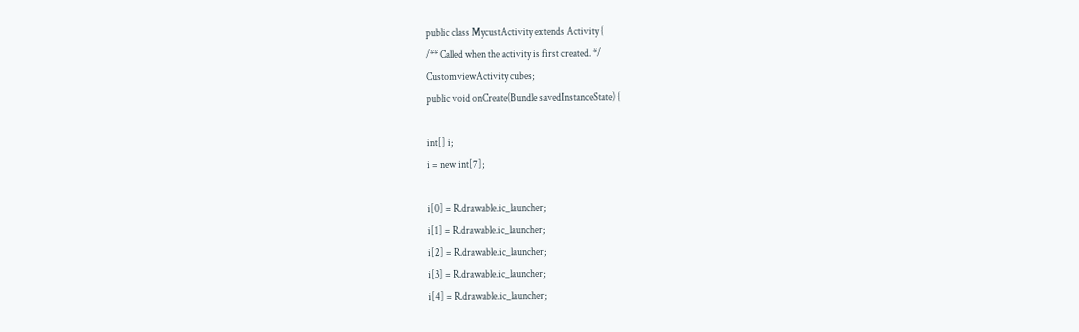public class MycustActivity extends Activity {
/** Called when the activity is first created. */
CustomviewActivity cubes;
public void onCreate(Bundle savedInstanceState) {

int[] i;
i = new int[7];

i[0] = R.drawable.ic_launcher;
i[1] = R.drawable.ic_launcher;
i[2] = R.drawable.ic_launcher;
i[3] = R.drawable.ic_launcher;
i[4] = R.drawable.ic_launcher;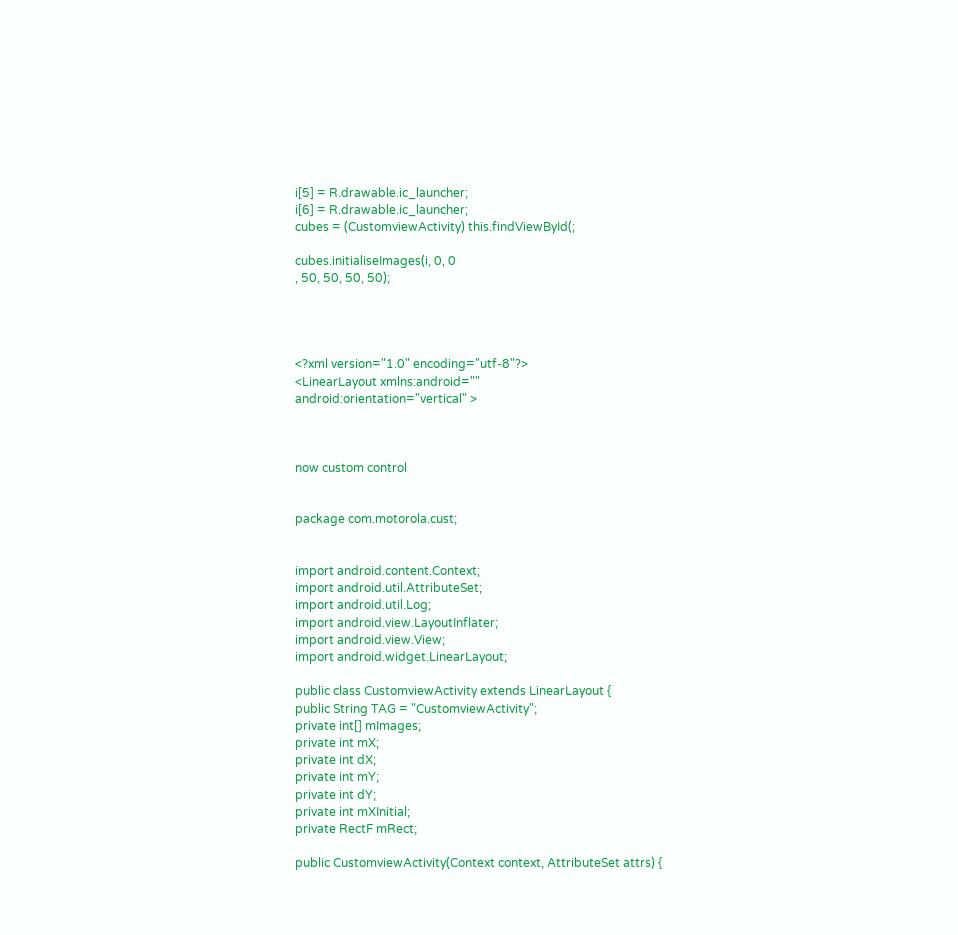i[5] = R.drawable.ic_launcher;
i[6] = R.drawable.ic_launcher;
cubes = (CustomviewActivity) this.findViewById(;

cubes.initialiseImages(i, 0, 0
, 50, 50, 50, 50);




<?xml version="1.0" encoding="utf-8"?>
<LinearLayout xmlns:android=""
android:orientation="vertical" >



now custom control


package com.motorola.cust;


import android.content.Context;
import android.util.AttributeSet;
import android.util.Log;
import android.view.LayoutInflater;
import android.view.View;
import android.widget.LinearLayout;

public class CustomviewActivity extends LinearLayout {
public String TAG = "CustomviewActivity";
private int[] mImages;
private int mX;
private int dX;
private int mY;
private int dY;
private int mXInitial;
private RectF mRect;

public CustomviewActivity(Context context, AttributeSet attrs) {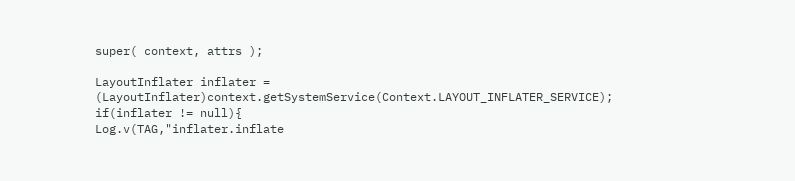super( context, attrs );

LayoutInflater inflater = (LayoutInflater)context.getSystemService(Context.LAYOUT_INFLATER_SERVICE);
if(inflater != null){
Log.v(TAG,"inflater.inflate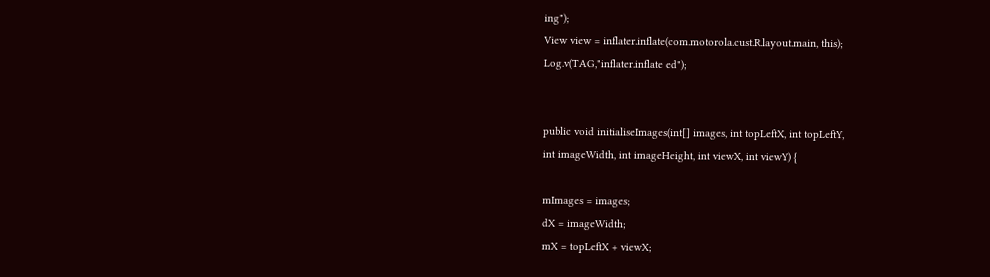ing");
View view = inflater.inflate(com.motorola.cust.R.layout.main, this);
Log.v(TAG,"inflater.inflate ed");


public void initialiseImages(int[] images, int topLeftX, int topLeftY,
int imageWidth, int imageHeight, int viewX, int viewY) {

mImages = images;
dX = imageWidth;
mX = topLeftX + viewX;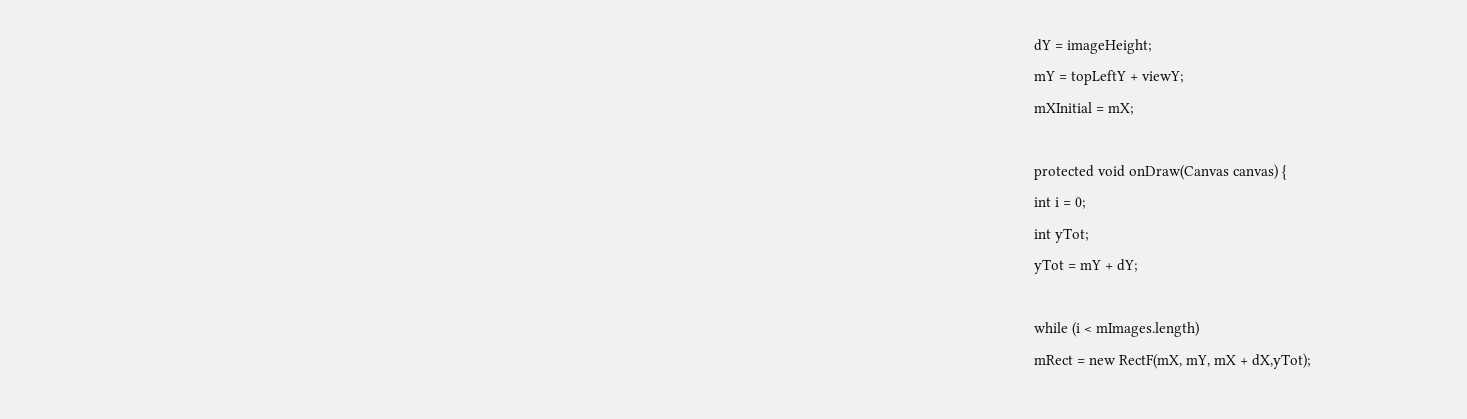dY = imageHeight;
mY = topLeftY + viewY;
mXInitial = mX;

protected void onDraw(Canvas canvas) {
int i = 0;
int yTot;
yTot = mY + dY;

while (i < mImages.length)
mRect = new RectF(mX, mY, mX + dX,yTot);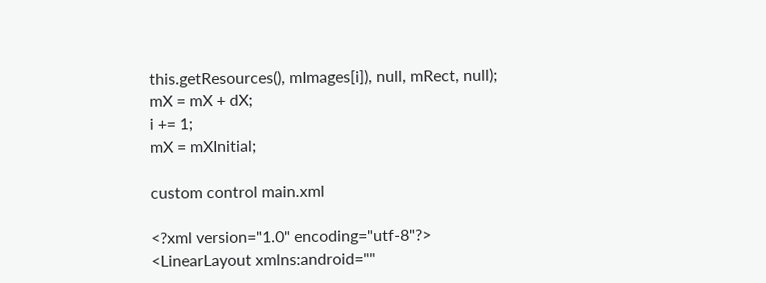this.getResources(), mImages[i]), null, mRect, null);
mX = mX + dX;
i += 1;
mX = mXInitial;

custom control main.xml

<?xml version="1.0" encoding="utf-8"?>
<LinearLayout xmlns:android=""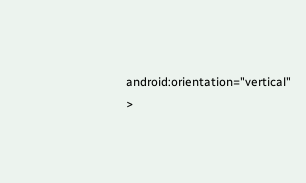android:orientation="vertical" >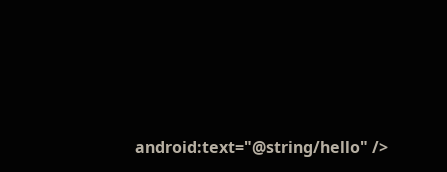android:text="@string/hello" />